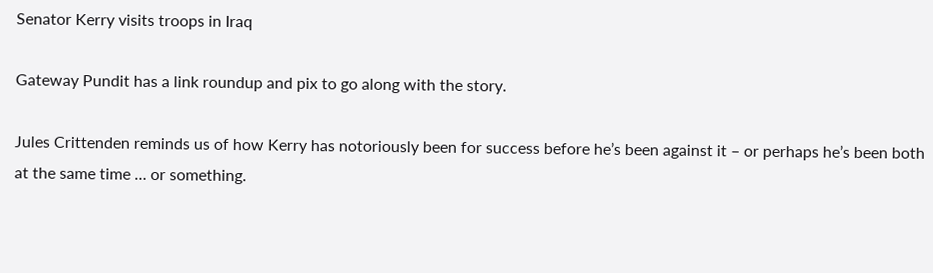Senator Kerry visits troops in Iraq

Gateway Pundit has a link roundup and pix to go along with the story.

Jules Crittenden reminds us of how Kerry has notoriously been for success before he’s been against it – or perhaps he’s been both at the same time … or something.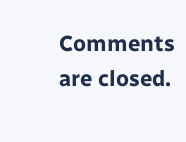Comments are closed.